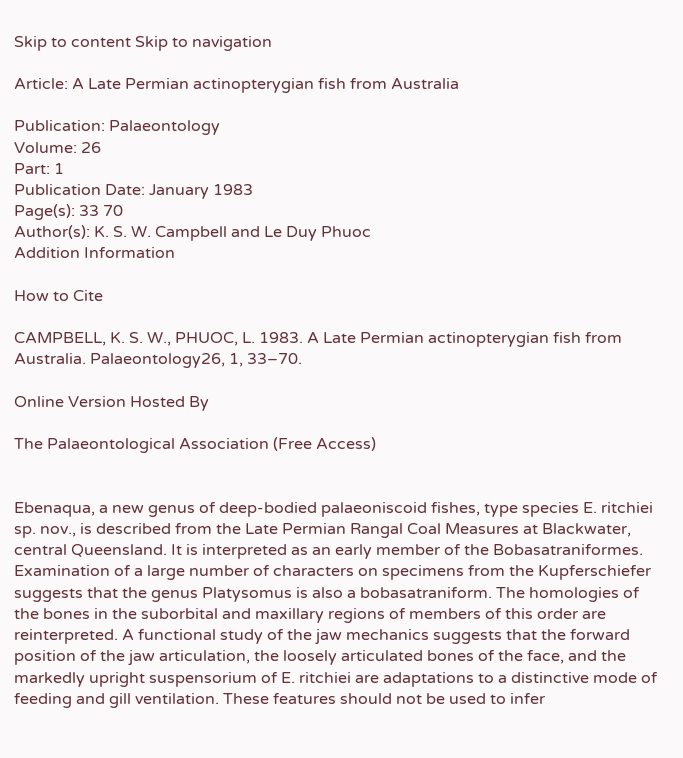Skip to content Skip to navigation

Article: A Late Permian actinopterygian fish from Australia

Publication: Palaeontology
Volume: 26
Part: 1
Publication Date: January 1983
Page(s): 33 70
Author(s): K. S. W. Campbell and Le Duy Phuoc
Addition Information

How to Cite

CAMPBELL, K. S. W., PHUOC, L. 1983. A Late Permian actinopterygian fish from Australia. Palaeontology26, 1, 33–70.

Online Version Hosted By

The Palaeontological Association (Free Access)


Ebenaqua, a new genus of deep-bodied palaeoniscoid fishes, type species E. ritchiei sp. nov., is described from the Late Permian Rangal Coal Measures at Blackwater, central Queensland. It is interpreted as an early member of the Bobasatraniformes. Examination of a large number of characters on specimens from the Kupferschiefer suggests that the genus Platysomus is also a bobasatraniform. The homologies of the bones in the suborbital and maxillary regions of members of this order are reinterpreted. A functional study of the jaw mechanics suggests that the forward position of the jaw articulation, the loosely articulated bones of the face, and the markedly upright suspensorium of E. ritchiei are adaptations to a distinctive mode of feeding and gill ventilation. These features should not be used to infer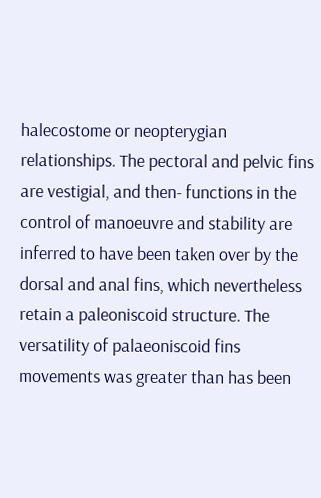halecostome or neopterygian relationships. The pectoral and pelvic fins are vestigial, and then- functions in the control of manoeuvre and stability are inferred to have been taken over by the dorsal and anal fins, which nevertheless retain a paleoniscoid structure. The versatility of palaeoniscoid fins movements was greater than has been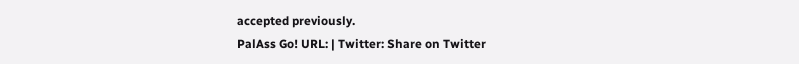accepted previously.
PalAss Go! URL: | Twitter: Share on Twitter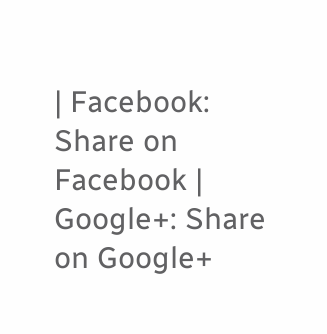| Facebook: Share on Facebook | Google+: Share on Google+